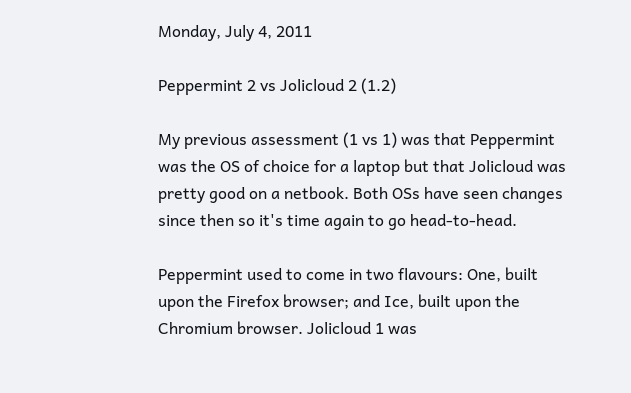Monday, July 4, 2011

Peppermint 2 vs Jolicloud 2 (1.2)

My previous assessment (1 vs 1) was that Peppermint was the OS of choice for a laptop but that Jolicloud was pretty good on a netbook. Both OSs have seen changes since then so it's time again to go head-to-head.

Peppermint used to come in two flavours: One, built upon the Firefox browser; and Ice, built upon the Chromium browser. Jolicloud 1 was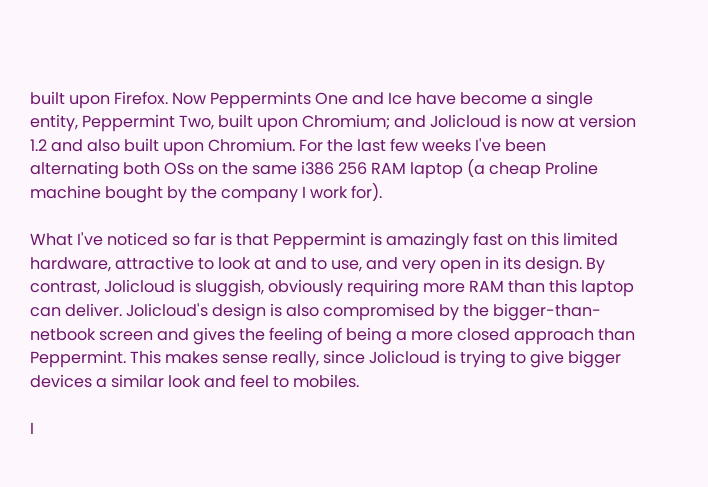built upon Firefox. Now Peppermints One and Ice have become a single entity, Peppermint Two, built upon Chromium; and Jolicloud is now at version 1.2 and also built upon Chromium. For the last few weeks I've been alternating both OSs on the same i386 256 RAM laptop (a cheap Proline machine bought by the company I work for).

What I've noticed so far is that Peppermint is amazingly fast on this limited hardware, attractive to look at and to use, and very open in its design. By contrast, Jolicloud is sluggish, obviously requiring more RAM than this laptop can deliver. Jolicloud's design is also compromised by the bigger-than-netbook screen and gives the feeling of being a more closed approach than Peppermint. This makes sense really, since Jolicloud is trying to give bigger devices a similar look and feel to mobiles.

I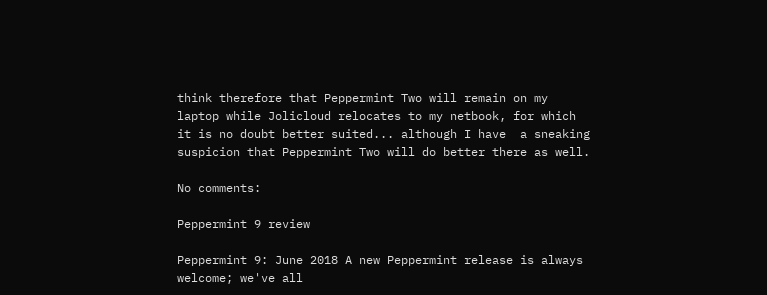think therefore that Peppermint Two will remain on my laptop while Jolicloud relocates to my netbook, for which it is no doubt better suited... although I have  a sneaking suspicion that Peppermint Two will do better there as well.

No comments:

Peppermint 9 review

Peppermint 9: June 2018 A new Peppermint release is always welcome; we've all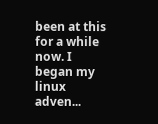been at this for a while now. I began my linux adven...